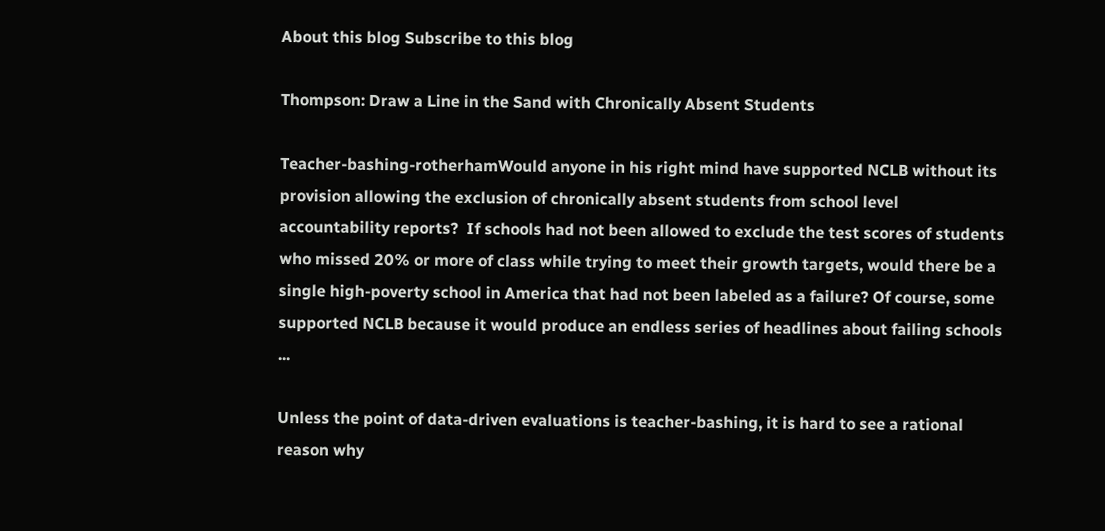About this blog Subscribe to this blog

Thompson: Draw a Line in the Sand with Chronically Absent Students

Teacher-bashing-rotherhamWould anyone in his right mind have supported NCLB without its provision allowing the exclusion of chronically absent students from school level accountability reports?  If schools had not been allowed to exclude the test scores of students who missed 20% or more of class while trying to meet their growth targets, would there be a single high-poverty school in America that had not been labeled as a failure? Of course, some supported NCLB because it would produce an endless series of headlines about failing schools ...

Unless the point of data-driven evaluations is teacher-bashing, it is hard to see a rational reason why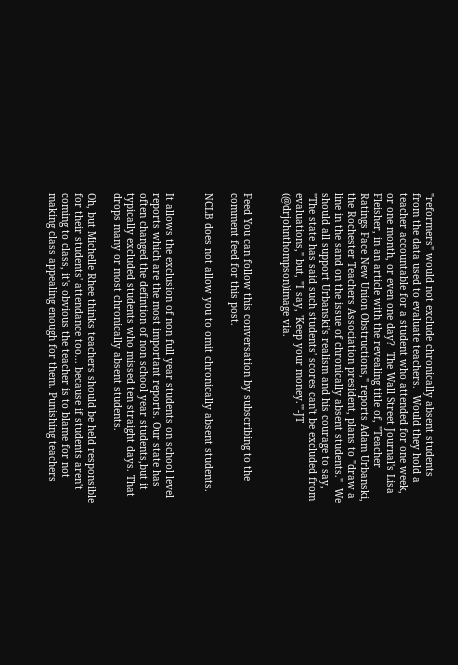"reformers" would not exclude chronically absent students from the data used to evaluate teachers.  Would they hold a teacher accountable for a student who attended for one week, or one month, or even one day?  The Wall Street Journal's Lisa Fleisher, in an article with the revealing title of, "Teacher Ratings Face New Union Obstructions," reports Adam Urbanski, the Rochester Teachers Association president, plans to "draw a line in the sand on the issue of chronically absent students."  We should all support Urbanski's realism and his courage to say, "The state has said such students' scores can't be excluded from evaluations," but, "I say, 'Keep your money.'"-JT (@drjohnthompson)image via.


Feed You can follow this conversation by subscribing to the comment feed for this post.

NCLB does not allow you to omit chronically absent students.


It allows the exclusion of non full year students on school level reports which are the most important reports. Our state has often changed the defintion of non school year students,but it typically excluded students who missed ten straight days. That drops many or most chronically absent students.

Oh, but Michelle Rhee thinks teachers should be held responsible for their students' attendance too... because if students aren't coming to class, it's obvious the teacher is to blame for not making class appealing enough for them. Punishing teachers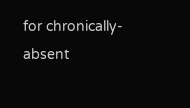for chronically-absent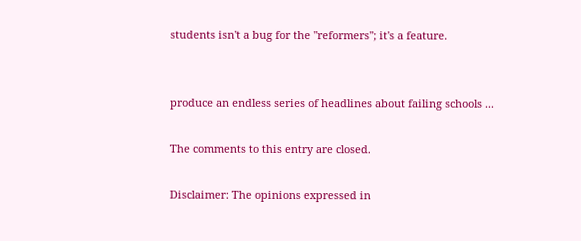students isn't a bug for the "reformers"; it's a feature.


produce an endless series of headlines about failing schools ...

The comments to this entry are closed.

Disclaimer: The opinions expressed in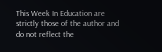This Week In Education are strictly those of the author and do not reflect the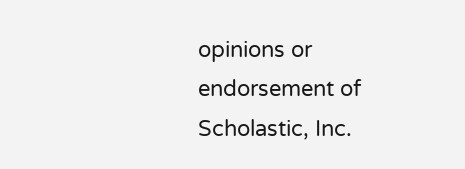opinions or endorsement of Scholastic, Inc.